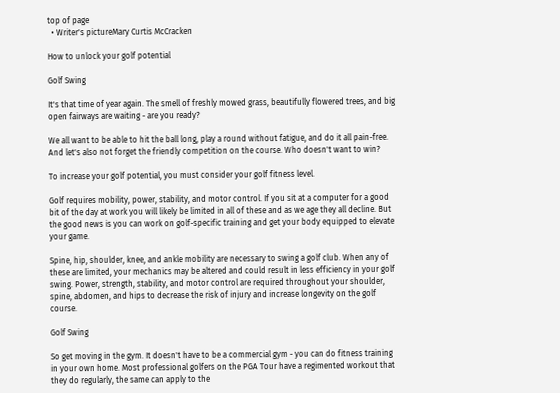top of page
  • Writer's pictureMary Curtis McCracken

How to unlock your golf potential

Golf Swing

It's that time of year again. The smell of freshly mowed grass, beautifully flowered trees, and big open fairways are waiting - are you ready?

We all want to be able to hit the ball long, play a round without fatigue, and do it all pain-free. And let's also not forget the friendly competition on the course. Who doesn't want to win?

To increase your golf potential, you must consider your golf fitness level.

Golf requires mobility, power, stability, and motor control. If you sit at a computer for a good bit of the day at work you will likely be limited in all of these and as we age they all decline. But the good news is you can work on golf-specific training and get your body equipped to elevate your game.

Spine, hip, shoulder, knee, and ankle mobility are necessary to swing a golf club. When any of these are limited, your mechanics may be altered and could result in less efficiency in your golf swing. Power, strength, stability, and motor control are required throughout your shoulder, spine, abdomen, and hips to decrease the risk of injury and increase longevity on the golf course.

Golf Swing

So get moving in the gym. It doesn't have to be a commercial gym - you can do fitness training in your own home. Most professional golfers on the PGA Tour have a regimented workout that they do regularly, the same can apply to the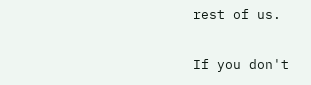rest of us.

If you don't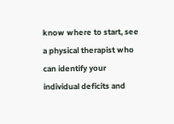know where to start, see a physical therapist who can identify your individual deficits and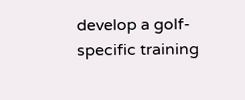develop a golf-specific training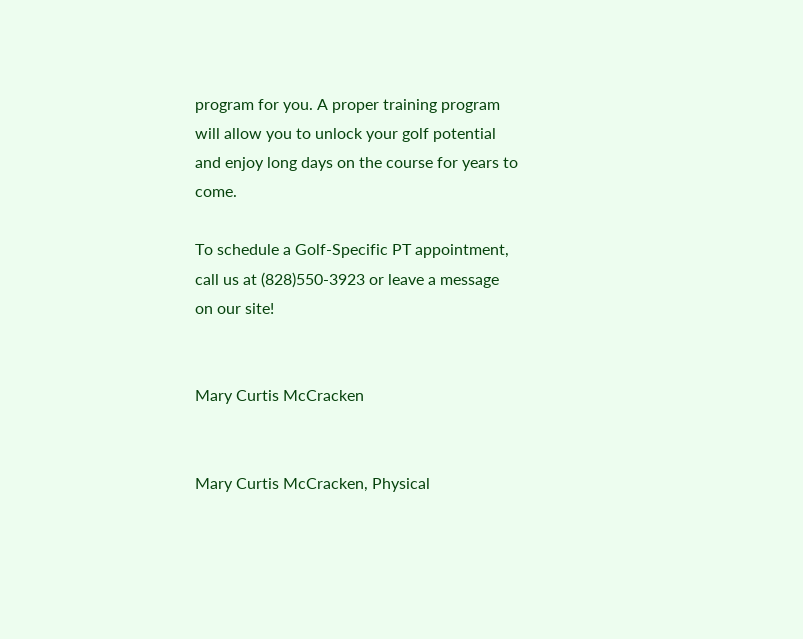program for you. A proper training program will allow you to unlock your golf potential and enjoy long days on the course for years to come.

To schedule a Golf-Specific PT appointment, call us at (828)550-3923 or leave a message on our site!


Mary Curtis McCracken


Mary Curtis McCracken, Physical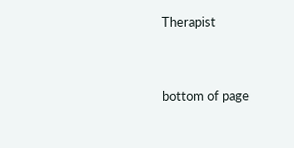Therapist


bottom of page